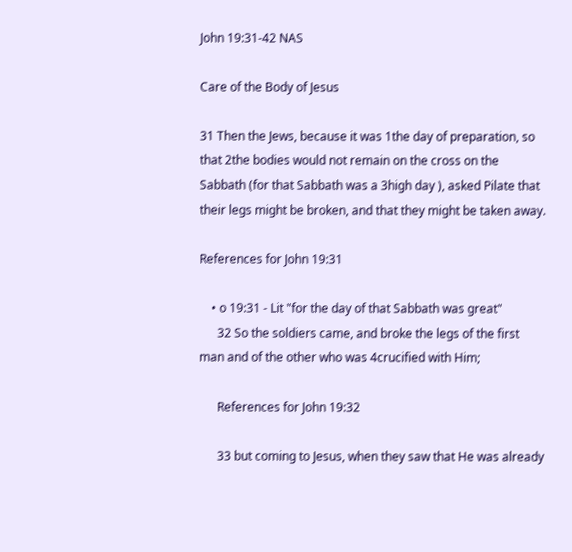John 19:31-42 NAS

Care of the Body of Jesus

31 Then the Jews, because it was 1the day of preparation, so that 2the bodies would not remain on the cross on the Sabbath (for that Sabbath was a 3high day ), asked Pilate that their legs might be broken, and that they might be taken away.

References for John 19:31

    • o 19:31 - Lit "for the day of that Sabbath was great"
      32 So the soldiers came, and broke the legs of the first man and of the other who was 4crucified with Him;

      References for John 19:32

      33 but coming to Jesus, when they saw that He was already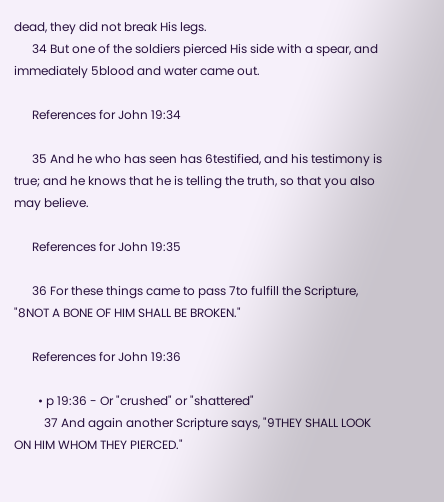dead, they did not break His legs.
      34 But one of the soldiers pierced His side with a spear, and immediately 5blood and water came out.

      References for John 19:34

      35 And he who has seen has 6testified, and his testimony is true; and he knows that he is telling the truth, so that you also may believe.

      References for John 19:35

      36 For these things came to pass 7to fulfill the Scripture, "8NOT A BONE OF HIM SHALL BE BROKEN."

      References for John 19:36

        • p 19:36 - Or "crushed" or "shattered"
          37 And again another Scripture says, "9THEY SHALL LOOK ON HIM WHOM THEY PIERCED."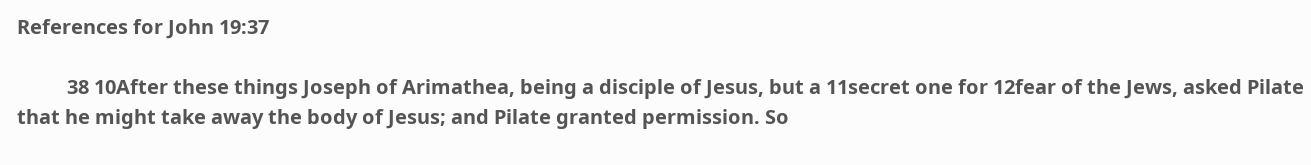References for John 19:37

          38 10After these things Joseph of Arimathea, being a disciple of Jesus, but a 11secret one for 12fear of the Jews, asked Pilate that he might take away the body of Jesus; and Pilate granted permission. So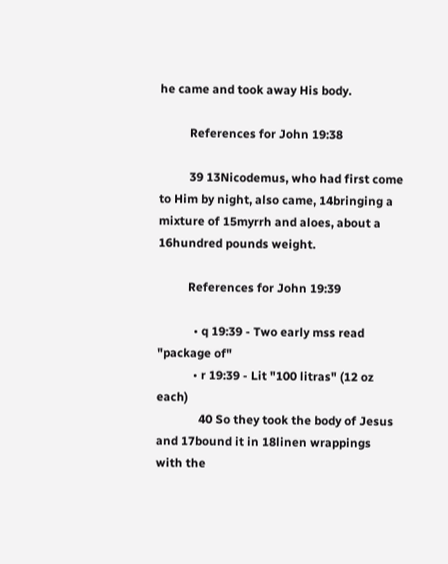he came and took away His body.

          References for John 19:38

          39 13Nicodemus, who had first come to Him by night, also came, 14bringing a mixture of 15myrrh and aloes, about a 16hundred pounds weight.

          References for John 19:39

            • q 19:39 - Two early mss read "package of"
            • r 19:39 - Lit "100 litras" (12 oz each)
              40 So they took the body of Jesus and 17bound it in 18linen wrappings with the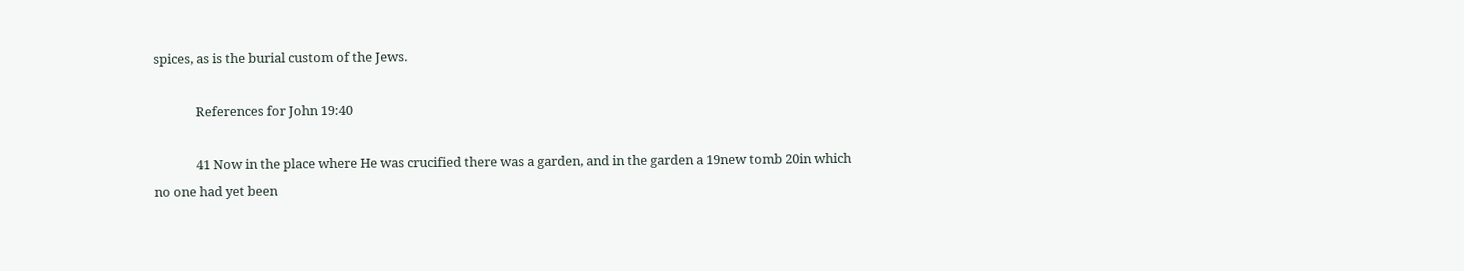spices, as is the burial custom of the Jews.

              References for John 19:40

              41 Now in the place where He was crucified there was a garden, and in the garden a 19new tomb 20in which no one had yet been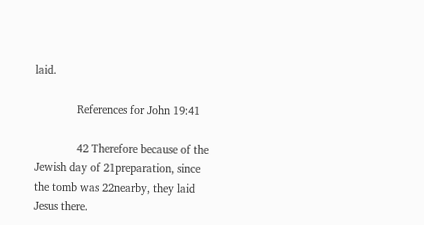laid.

              References for John 19:41

              42 Therefore because of the Jewish day of 21preparation, since the tomb was 22nearby, they laid Jesus there.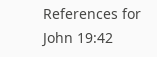References for John 19:42